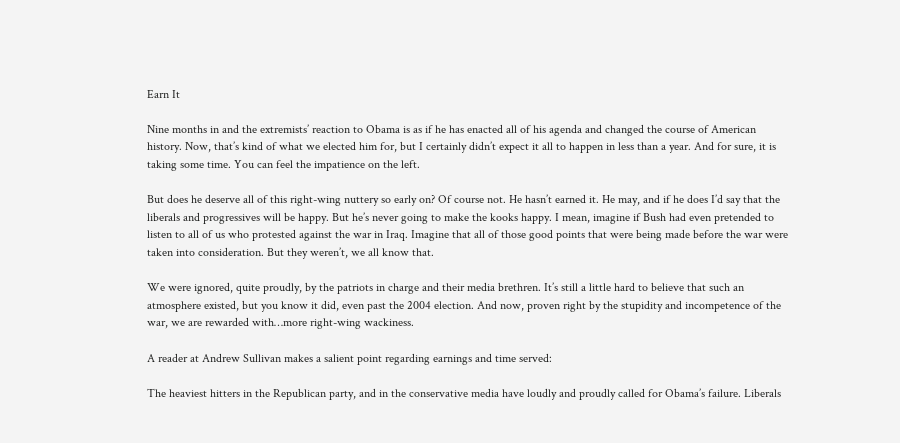Earn It

Nine months in and the extremists’ reaction to Obama is as if he has enacted all of his agenda and changed the course of American history. Now, that’s kind of what we elected him for, but I certainly didn’t expect it all to happen in less than a year. And for sure, it is taking some time. You can feel the impatience on the left.

But does he deserve all of this right-wing nuttery so early on? Of course not. He hasn’t earned it. He may, and if he does I’d say that the liberals and progressives will be happy. But he’s never going to make the kooks happy. I mean, imagine if Bush had even pretended to listen to all of us who protested against the war in Iraq. Imagine that all of those good points that were being made before the war were taken into consideration. But they weren’t, we all know that.

We were ignored, quite proudly, by the patriots in charge and their media brethren. It’s still a little hard to believe that such an atmosphere existed, but you know it did, even past the 2004 election. And now, proven right by the stupidity and incompetence of the war, we are rewarded with…more right-wing wackiness.

A reader at Andrew Sullivan makes a salient point regarding earnings and time served:

The heaviest hitters in the Republican party, and in the conservative media have loudly and proudly called for Obama’s failure. Liberals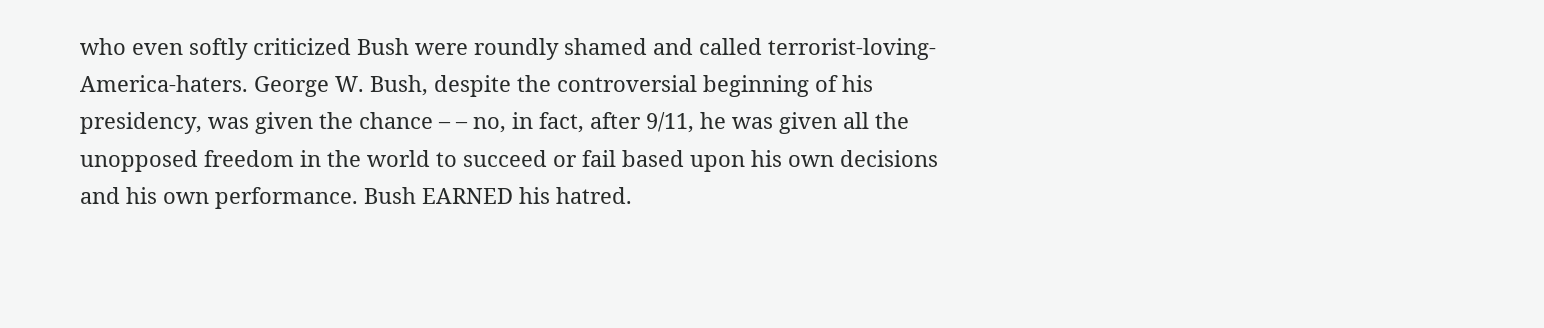who even softly criticized Bush were roundly shamed and called terrorist-loving-America-haters. George W. Bush, despite the controversial beginning of his presidency, was given the chance – – no, in fact, after 9/11, he was given all the unopposed freedom in the world to succeed or fail based upon his own decisions and his own performance. Bush EARNED his hatred.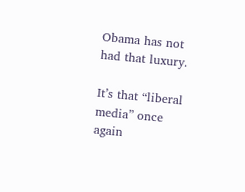Obama has not had that luxury.

It’s that “liberal media” once again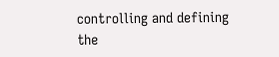controlling and defining the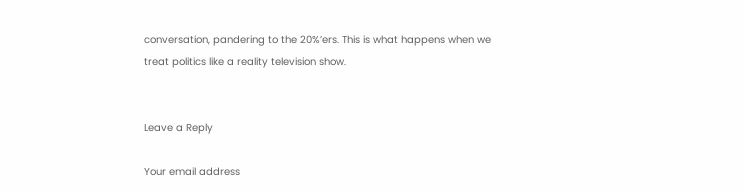conversation, pandering to the 20%’ers. This is what happens when we treat politics like a reality television show.


Leave a Reply

Your email address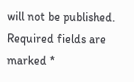will not be published. Required fields are marked *